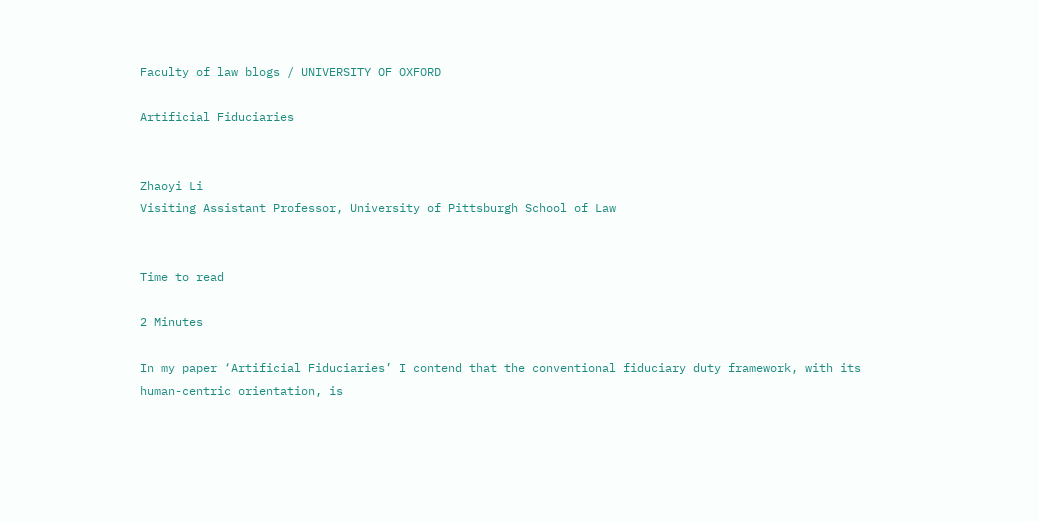Faculty of law blogs / UNIVERSITY OF OXFORD

Artificial Fiduciaries


Zhaoyi Li
Visiting Assistant Professor, University of Pittsburgh School of Law


Time to read

2 Minutes

In my paper ‘Artificial Fiduciaries’ I contend that the conventional fiduciary duty framework, with its human-centric orientation, is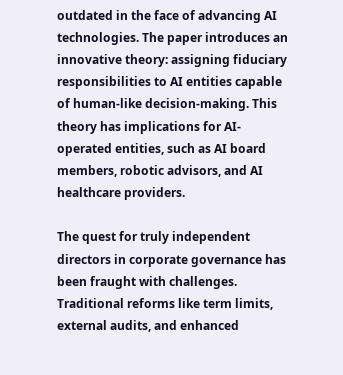outdated in the face of advancing AI technologies. The paper introduces an innovative theory: assigning fiduciary responsibilities to AI entities capable of human-like decision-making. This theory has implications for AI-operated entities, such as AI board members, robotic advisors, and AI healthcare providers.

The quest for truly independent directors in corporate governance has been fraught with challenges. Traditional reforms like term limits, external audits, and enhanced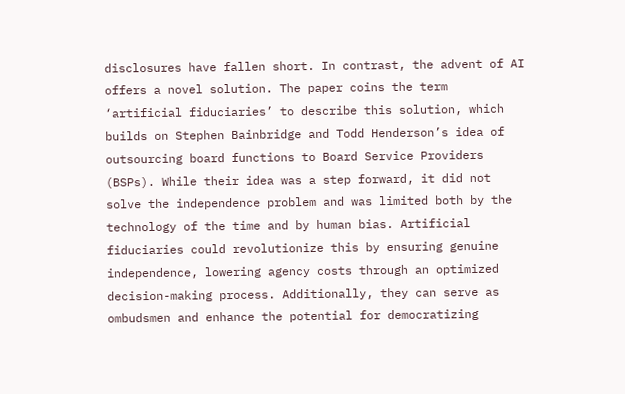disclosures have fallen short. In contrast, the advent of AI offers a novel solution. The paper coins the term ‘artificial fiduciaries’ to describe this solution, which builds on Stephen Bainbridge and Todd Henderson’s idea of outsourcing board functions to Board Service Providers (BSPs). While their idea was a step forward, it did not solve the independence problem and was limited both by the technology of the time and by human bias. Artificial fiduciaries could revolutionize this by ensuring genuine independence, lowering agency costs through an optimized decision-making process. Additionally, they can serve as ombudsmen and enhance the potential for democratizing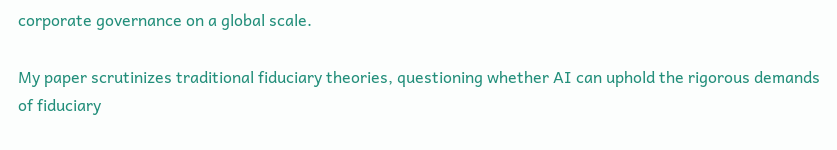corporate governance on a global scale.

My paper scrutinizes traditional fiduciary theories, questioning whether AI can uphold the rigorous demands of fiduciary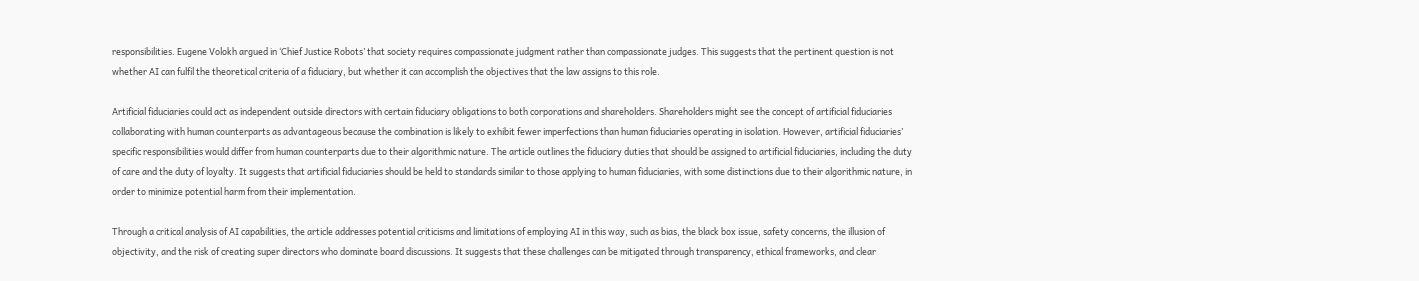responsibilities. Eugene Volokh argued in ‘Chief Justice Robots’ that society requires compassionate judgment rather than compassionate judges. This suggests that the pertinent question is not whether AI can fulfil the theoretical criteria of a fiduciary, but whether it can accomplish the objectives that the law assigns to this role.

Artificial fiduciaries could act as independent outside directors with certain fiduciary obligations to both corporations and shareholders. Shareholders might see the concept of artificial fiduciaries collaborating with human counterparts as advantageous because the combination is likely to exhibit fewer imperfections than human fiduciaries operating in isolation. However, artificial fiduciaries’ specific responsibilities would differ from human counterparts due to their algorithmic nature. The article outlines the fiduciary duties that should be assigned to artificial fiduciaries, including the duty of care and the duty of loyalty. It suggests that artificial fiduciaries should be held to standards similar to those applying to human fiduciaries, with some distinctions due to their algorithmic nature, in order to minimize potential harm from their implementation.

Through a critical analysis of AI capabilities, the article addresses potential criticisms and limitations of employing AI in this way, such as bias, the black box issue, safety concerns, the illusion of objectivity, and the risk of creating super directors who dominate board discussions. It suggests that these challenges can be mitigated through transparency, ethical frameworks, and clear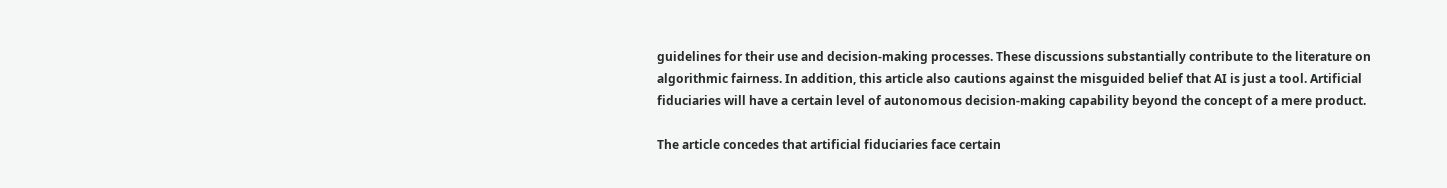guidelines for their use and decision-making processes. These discussions substantially contribute to the literature on algorithmic fairness. In addition, this article also cautions against the misguided belief that AI is just a tool. Artificial fiduciaries will have a certain level of autonomous decision-making capability beyond the concept of a mere product.

The article concedes that artificial fiduciaries face certain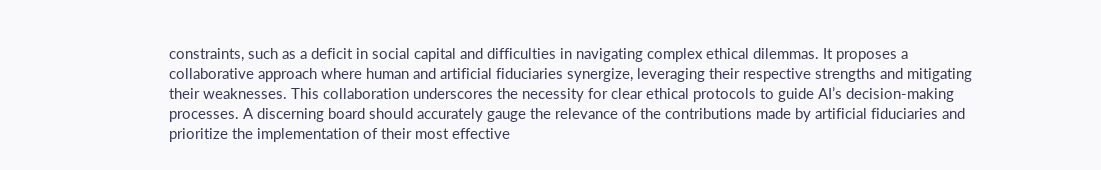constraints, such as a deficit in social capital and difficulties in navigating complex ethical dilemmas. It proposes a collaborative approach where human and artificial fiduciaries synergize, leveraging their respective strengths and mitigating their weaknesses. This collaboration underscores the necessity for clear ethical protocols to guide AI’s decision-making processes. A discerning board should accurately gauge the relevance of the contributions made by artificial fiduciaries and prioritize the implementation of their most effective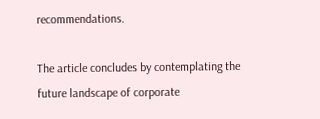recommendations.

The article concludes by contemplating the future landscape of corporate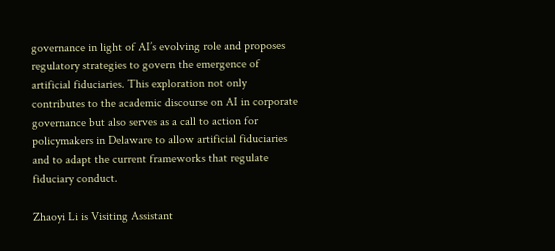governance in light of AI’s evolving role and proposes regulatory strategies to govern the emergence of artificial fiduciaries. This exploration not only contributes to the academic discourse on AI in corporate governance but also serves as a call to action for policymakers in Delaware to allow artificial fiduciaries and to adapt the current frameworks that regulate fiduciary conduct.

Zhaoyi Li is Visiting Assistant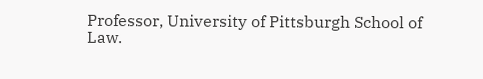Professor, University of Pittsburgh School of Law.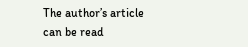The author’s article can be read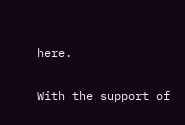here.


With the support of